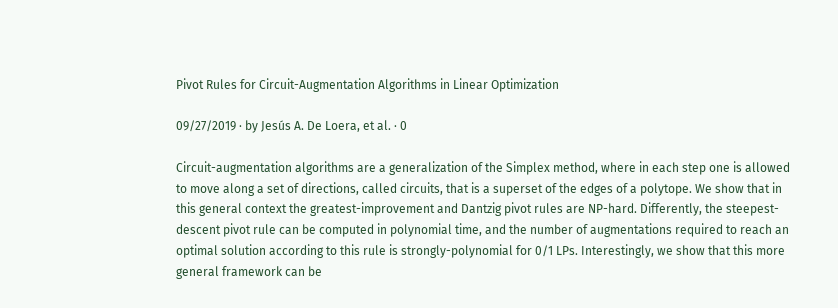Pivot Rules for Circuit-Augmentation Algorithms in Linear Optimization

09/27/2019 ∙ by Jesús A. De Loera, et al. ∙ 0

Circuit-augmentation algorithms are a generalization of the Simplex method, where in each step one is allowed to move along a set of directions, called circuits, that is a superset of the edges of a polytope. We show that in this general context the greatest-improvement and Dantzig pivot rules are NP-hard. Differently, the steepest-descent pivot rule can be computed in polynomial time, and the number of augmentations required to reach an optimal solution according to this rule is strongly-polynomial for 0/1 LPs. Interestingly, we show that this more general framework can be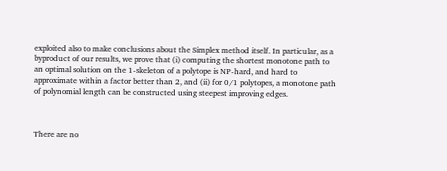exploited also to make conclusions about the Simplex method itself. In particular, as a byproduct of our results, we prove that (i) computing the shortest monotone path to an optimal solution on the 1-skeleton of a polytope is NP-hard, and hard to approximate within a factor better than 2, and (ii) for 0/1 polytopes, a monotone path of polynomial length can be constructed using steepest improving edges.



There are no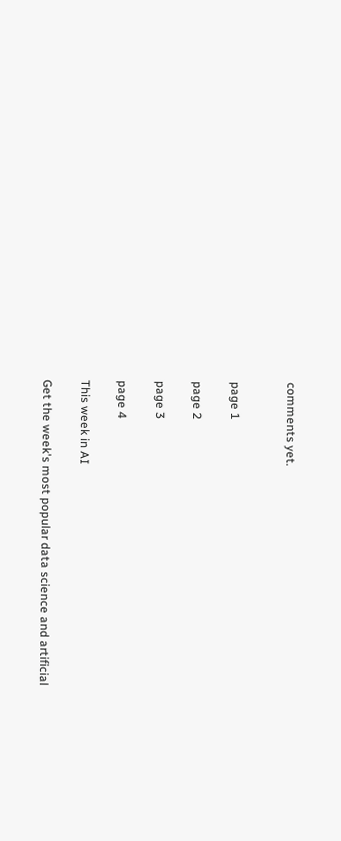comments yet.


page 1

page 2

page 3

page 4

This week in AI

Get the week's most popular data science and artificial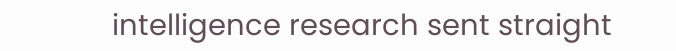intelligence research sent straight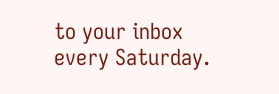to your inbox every Saturday.